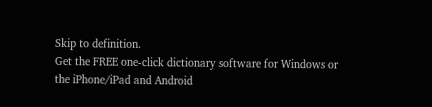Skip to definition.
Get the FREE one-click dictionary software for Windows or the iPhone/iPad and Android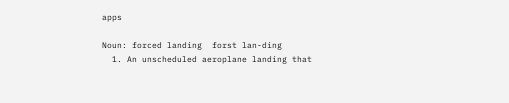apps

Noun: forced landing  forst lan-ding
  1. An unscheduled aeroplane landing that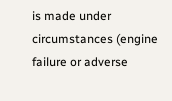is made under circumstances (engine failure or adverse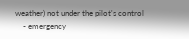weather) not under the pilot's control
    - emergency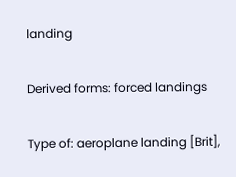landing

Derived forms: forced landings

Type of: aeroplane landing [Brit],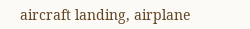aircraft landing, airplane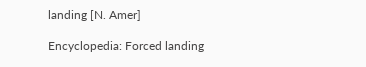landing [N. Amer]

Encyclopedia: Forced landing